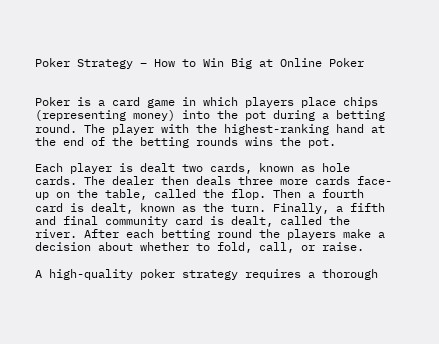Poker Strategy – How to Win Big at Online Poker


Poker is a card game in which players place chips (representing money) into the pot during a betting round. The player with the highest-ranking hand at the end of the betting rounds wins the pot.

Each player is dealt two cards, known as hole cards. The dealer then deals three more cards face-up on the table, called the flop. Then a fourth card is dealt, known as the turn. Finally, a fifth and final community card is dealt, called the river. After each betting round the players make a decision about whether to fold, call, or raise.

A high-quality poker strategy requires a thorough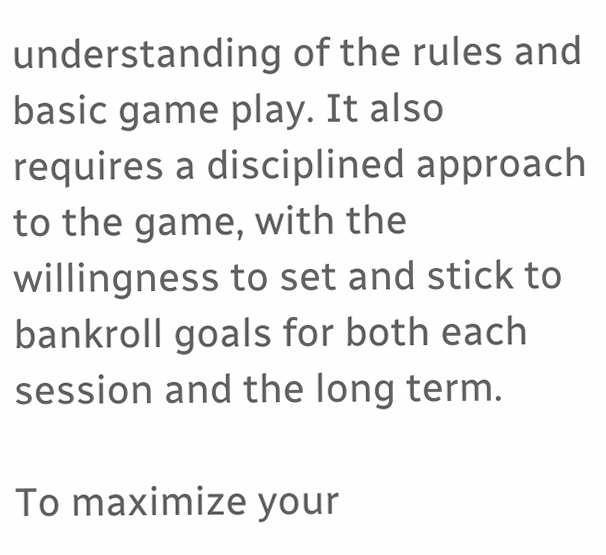understanding of the rules and basic game play. It also requires a disciplined approach to the game, with the willingness to set and stick to bankroll goals for both each session and the long term.

To maximize your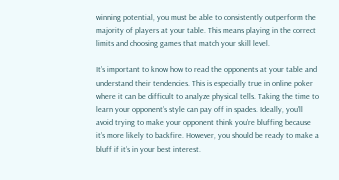winning potential, you must be able to consistently outperform the majority of players at your table. This means playing in the correct limits and choosing games that match your skill level.

It’s important to know how to read the opponents at your table and understand their tendencies. This is especially true in online poker where it can be difficult to analyze physical tells. Taking the time to learn your opponent’s style can pay off in spades. Ideally, you’ll avoid trying to make your opponent think you’re bluffing because it’s more likely to backfire. However, you should be ready to make a bluff if it’s in your best interest.